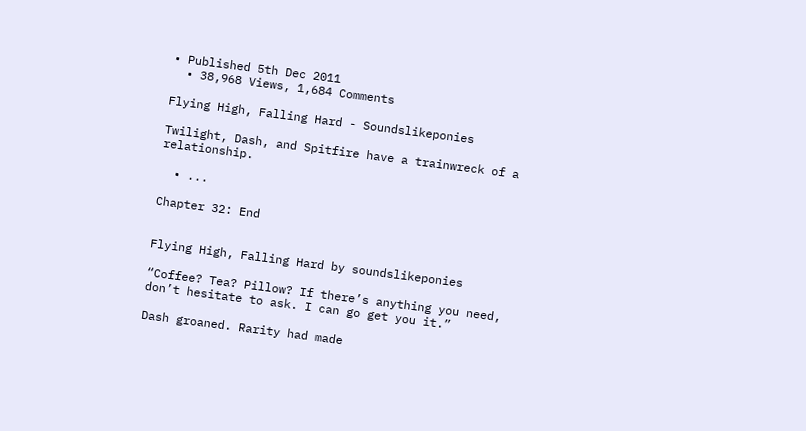• Published 5th Dec 2011
  • 38,968 Views, 1,684 Comments

Flying High, Falling Hard - Soundslikeponies

Twilight, Dash, and Spitfire have a trainwreck of a relationship.

  • ...

Chapter 32: End


Flying High, Falling Hard by soundslikeponies

“Coffee? Tea? Pillow? If there’s anything you need, don’t hesitate to ask. I can go get you it.”

Dash groaned. Rarity had made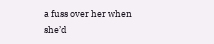a fuss over her when she’d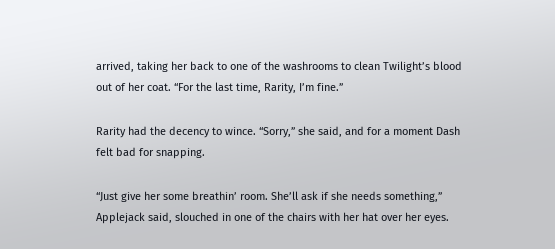arrived, taking her back to one of the washrooms to clean Twilight’s blood out of her coat. “For the last time, Rarity, I’m fine.”

Rarity had the decency to wince. “Sorry,” she said, and for a moment Dash felt bad for snapping.

“Just give her some breathin’ room. She’ll ask if she needs something,” Applejack said, slouched in one of the chairs with her hat over her eyes.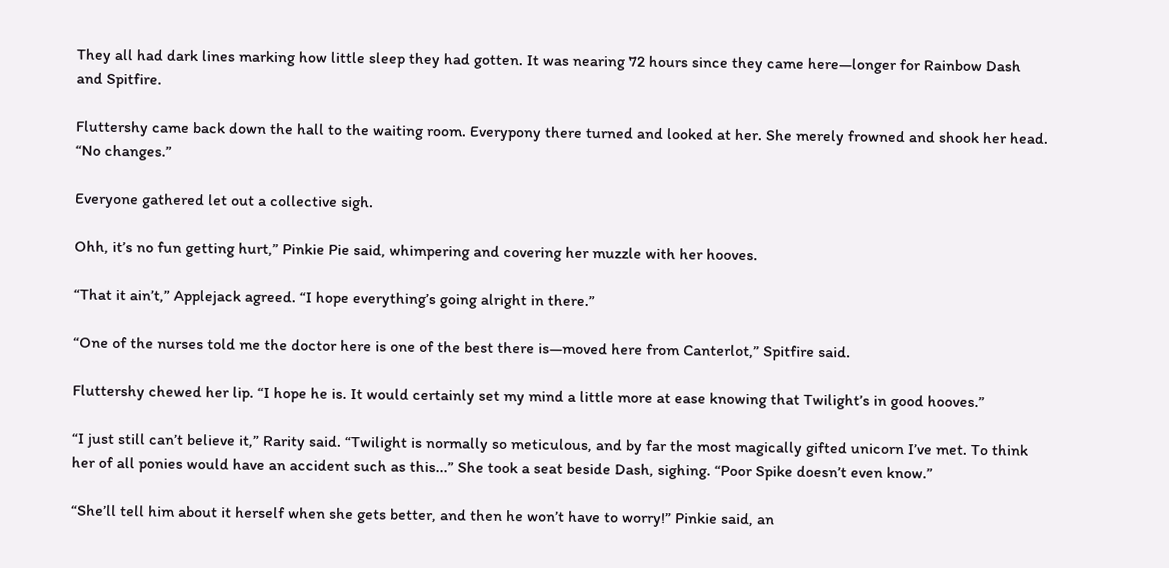They all had dark lines marking how little sleep they had gotten. It was nearing 72 hours since they came here—longer for Rainbow Dash and Spitfire.

Fluttershy came back down the hall to the waiting room. Everypony there turned and looked at her. She merely frowned and shook her head. “No changes.”

Everyone gathered let out a collective sigh.

Ohh, it’s no fun getting hurt,” Pinkie Pie said, whimpering and covering her muzzle with her hooves.

“That it ain’t,” Applejack agreed. “I hope everything’s going alright in there.”

“One of the nurses told me the doctor here is one of the best there is—moved here from Canterlot,” Spitfire said.

Fluttershy chewed her lip. “I hope he is. It would certainly set my mind a little more at ease knowing that Twilight’s in good hooves.”

“I just still can’t believe it,” Rarity said. “Twilight is normally so meticulous, and by far the most magically gifted unicorn I’ve met. To think her of all ponies would have an accident such as this...” She took a seat beside Dash, sighing. “Poor Spike doesn’t even know.”

“She’ll tell him about it herself when she gets better, and then he won’t have to worry!” Pinkie said, an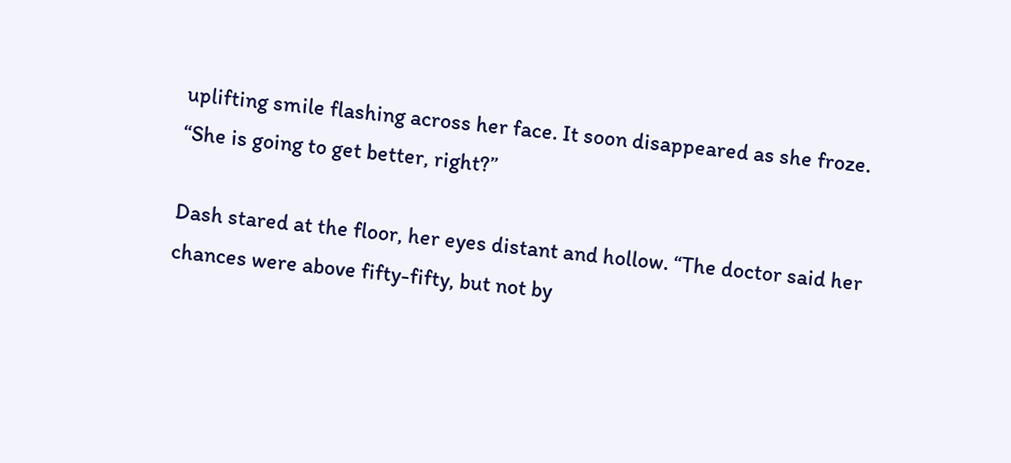uplifting smile flashing across her face. It soon disappeared as she froze. “She is going to get better, right?”

Dash stared at the floor, her eyes distant and hollow. “The doctor said her chances were above fifty-fifty, but not by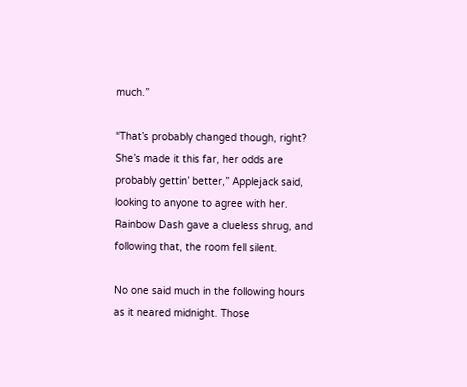much.”

“That’s probably changed though, right? She’s made it this far, her odds are probably gettin’ better,” Applejack said, looking to anyone to agree with her. Rainbow Dash gave a clueless shrug, and following that, the room fell silent.

No one said much in the following hours as it neared midnight. Those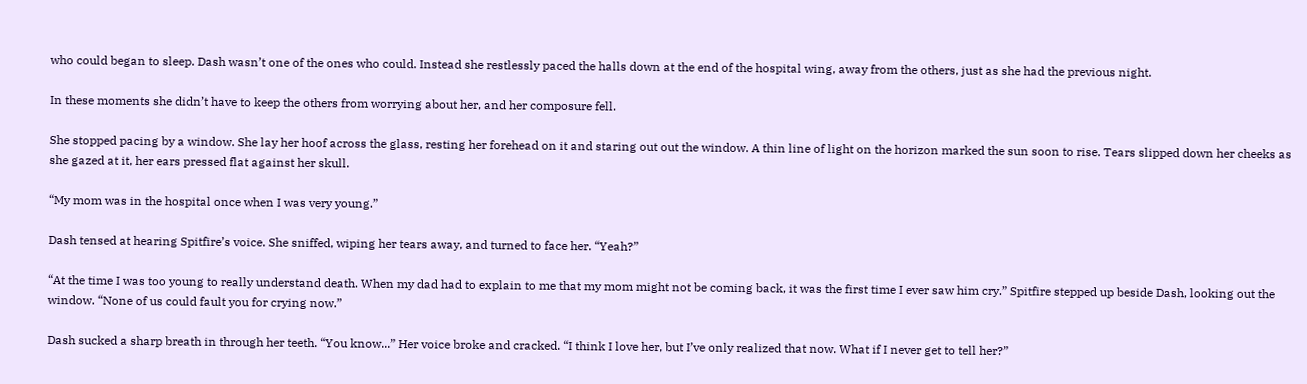who could began to sleep. Dash wasn’t one of the ones who could. Instead she restlessly paced the halls down at the end of the hospital wing, away from the others, just as she had the previous night.

In these moments she didn’t have to keep the others from worrying about her, and her composure fell.

She stopped pacing by a window. She lay her hoof across the glass, resting her forehead on it and staring out out the window. A thin line of light on the horizon marked the sun soon to rise. Tears slipped down her cheeks as she gazed at it, her ears pressed flat against her skull.

“My mom was in the hospital once when I was very young.”

Dash tensed at hearing Spitfire’s voice. She sniffed, wiping her tears away, and turned to face her. “Yeah?”

“At the time I was too young to really understand death. When my dad had to explain to me that my mom might not be coming back, it was the first time I ever saw him cry.” Spitfire stepped up beside Dash, looking out the window. “None of us could fault you for crying now.”

Dash sucked a sharp breath in through her teeth. “You know...” Her voice broke and cracked. “I think I love her, but I’ve only realized that now. What if I never get to tell her?”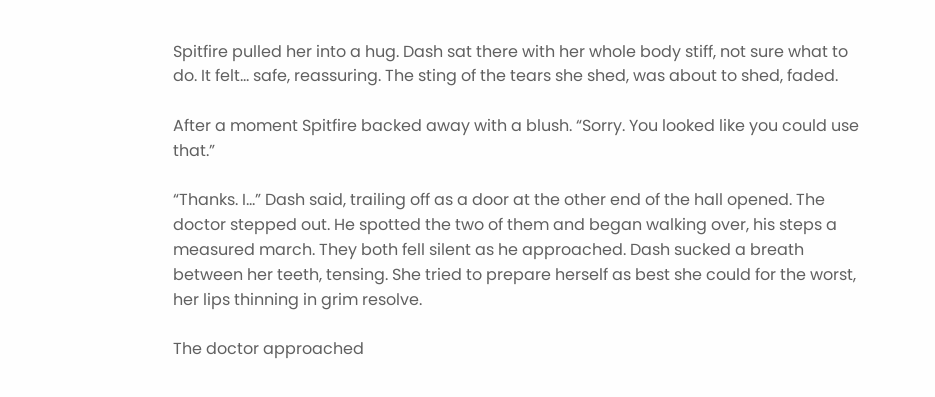Spitfire pulled her into a hug. Dash sat there with her whole body stiff, not sure what to do. It felt… safe, reassuring. The sting of the tears she shed, was about to shed, faded.

After a moment Spitfire backed away with a blush. “Sorry. You looked like you could use that.”

“Thanks. I…” Dash said, trailing off as a door at the other end of the hall opened. The doctor stepped out. He spotted the two of them and began walking over, his steps a measured march. They both fell silent as he approached. Dash sucked a breath between her teeth, tensing. She tried to prepare herself as best she could for the worst, her lips thinning in grim resolve.

The doctor approached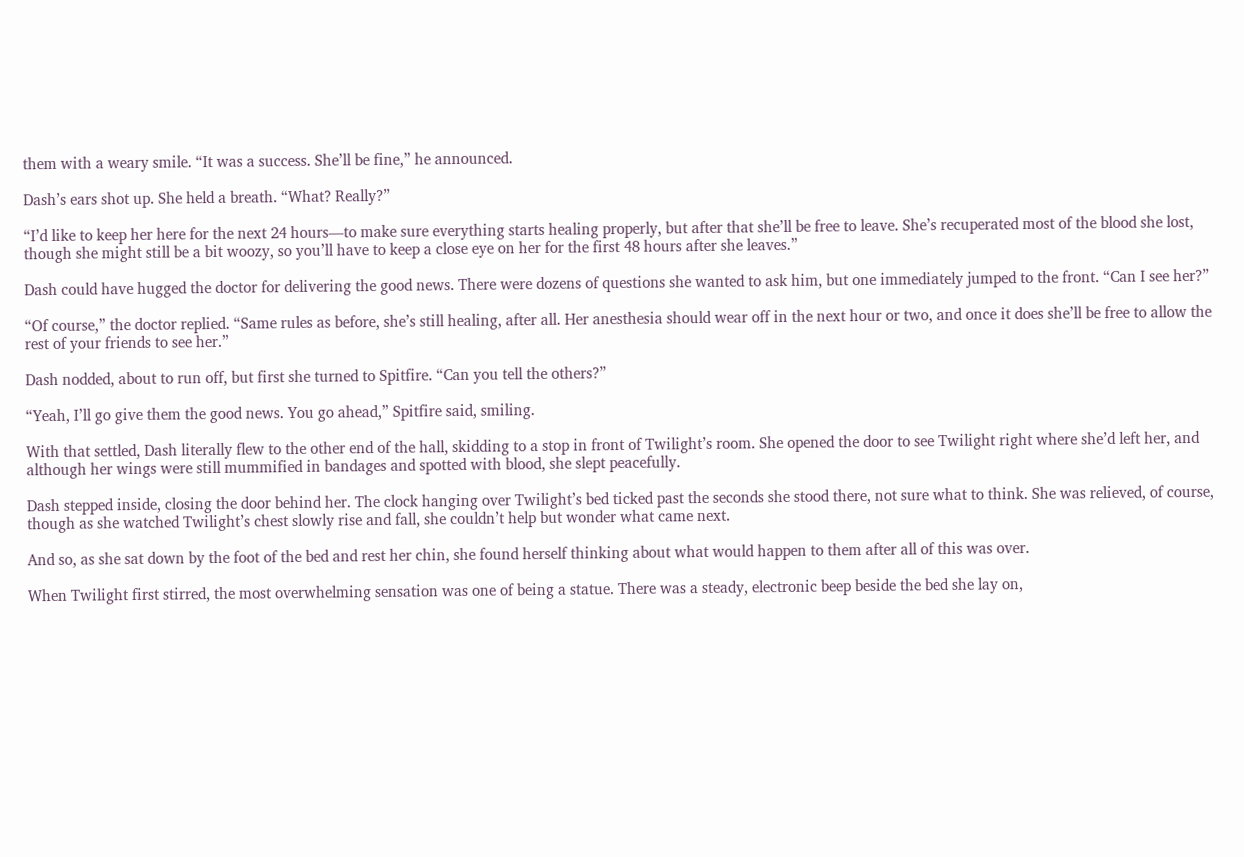them with a weary smile. “It was a success. She’ll be fine,” he announced.

Dash’s ears shot up. She held a breath. “What? Really?”

“I’d like to keep her here for the next 24 hours—to make sure everything starts healing properly, but after that she’ll be free to leave. She’s recuperated most of the blood she lost, though she might still be a bit woozy, so you’ll have to keep a close eye on her for the first 48 hours after she leaves.”

Dash could have hugged the doctor for delivering the good news. There were dozens of questions she wanted to ask him, but one immediately jumped to the front. “Can I see her?”

“Of course,” the doctor replied. “Same rules as before, she’s still healing, after all. Her anesthesia should wear off in the next hour or two, and once it does she’ll be free to allow the rest of your friends to see her.”

Dash nodded, about to run off, but first she turned to Spitfire. “Can you tell the others?”

“Yeah, I’ll go give them the good news. You go ahead,” Spitfire said, smiling.

With that settled, Dash literally flew to the other end of the hall, skidding to a stop in front of Twilight’s room. She opened the door to see Twilight right where she’d left her, and although her wings were still mummified in bandages and spotted with blood, she slept peacefully.

Dash stepped inside, closing the door behind her. The clock hanging over Twilight’s bed ticked past the seconds she stood there, not sure what to think. She was relieved, of course, though as she watched Twilight’s chest slowly rise and fall, she couldn’t help but wonder what came next.

And so, as she sat down by the foot of the bed and rest her chin, she found herself thinking about what would happen to them after all of this was over.

When Twilight first stirred, the most overwhelming sensation was one of being a statue. There was a steady, electronic beep beside the bed she lay on,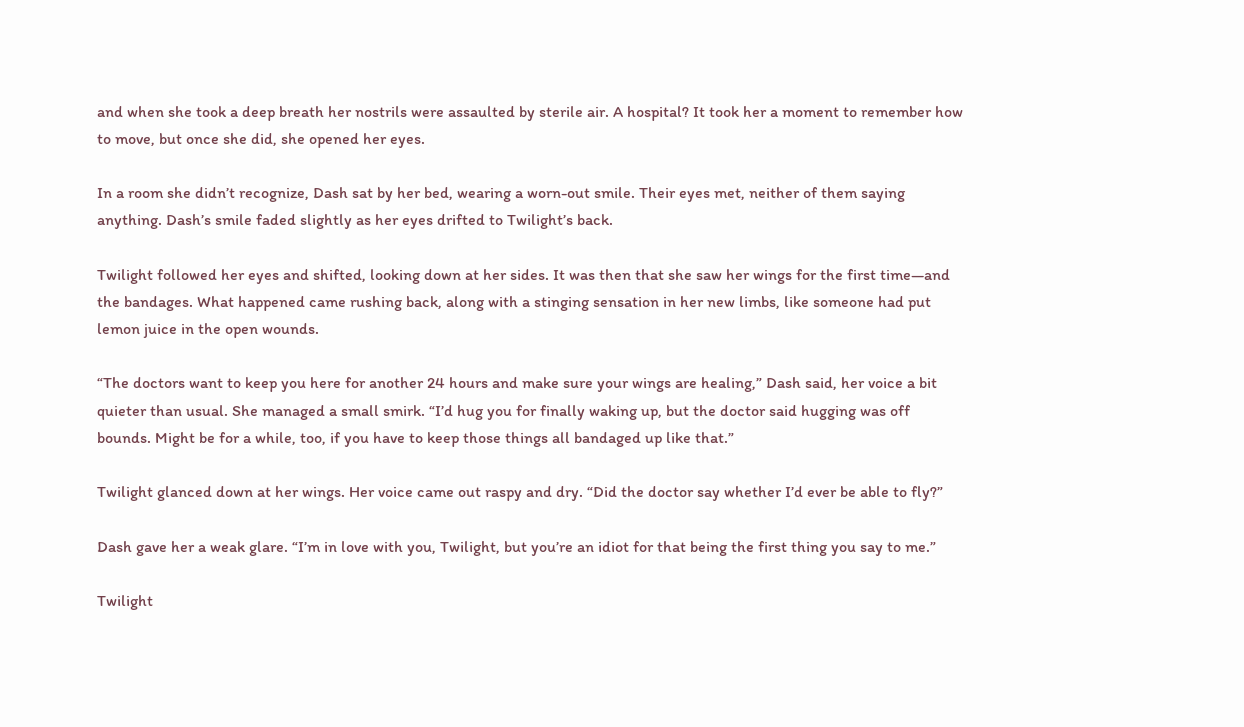and when she took a deep breath her nostrils were assaulted by sterile air. A hospital? It took her a moment to remember how to move, but once she did, she opened her eyes.

In a room she didn’t recognize, Dash sat by her bed, wearing a worn-out smile. Their eyes met, neither of them saying anything. Dash’s smile faded slightly as her eyes drifted to Twilight’s back.

Twilight followed her eyes and shifted, looking down at her sides. It was then that she saw her wings for the first time—and the bandages. What happened came rushing back, along with a stinging sensation in her new limbs, like someone had put lemon juice in the open wounds.

“The doctors want to keep you here for another 24 hours and make sure your wings are healing,” Dash said, her voice a bit quieter than usual. She managed a small smirk. “I’d hug you for finally waking up, but the doctor said hugging was off bounds. Might be for a while, too, if you have to keep those things all bandaged up like that.”

Twilight glanced down at her wings. Her voice came out raspy and dry. “Did the doctor say whether I’d ever be able to fly?”

Dash gave her a weak glare. “I’m in love with you, Twilight, but you’re an idiot for that being the first thing you say to me.”

Twilight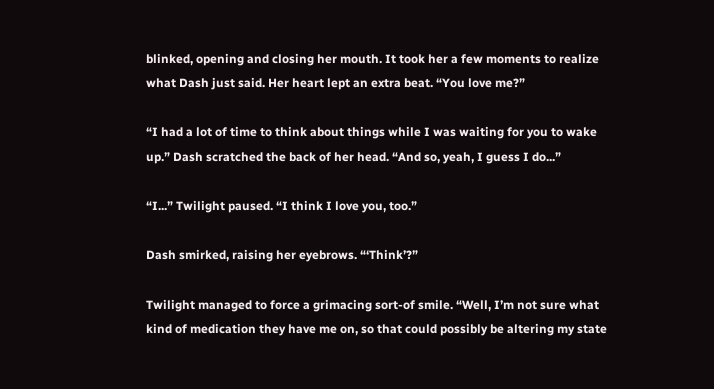blinked, opening and closing her mouth. It took her a few moments to realize what Dash just said. Her heart lept an extra beat. “You love me?”

“I had a lot of time to think about things while I was waiting for you to wake up.” Dash scratched the back of her head. “And so, yeah, I guess I do...”

“I...” Twilight paused. “I think I love you, too.”

Dash smirked, raising her eyebrows. “‘Think’?”

Twilight managed to force a grimacing sort-of smile. “Well, I’m not sure what kind of medication they have me on, so that could possibly be altering my state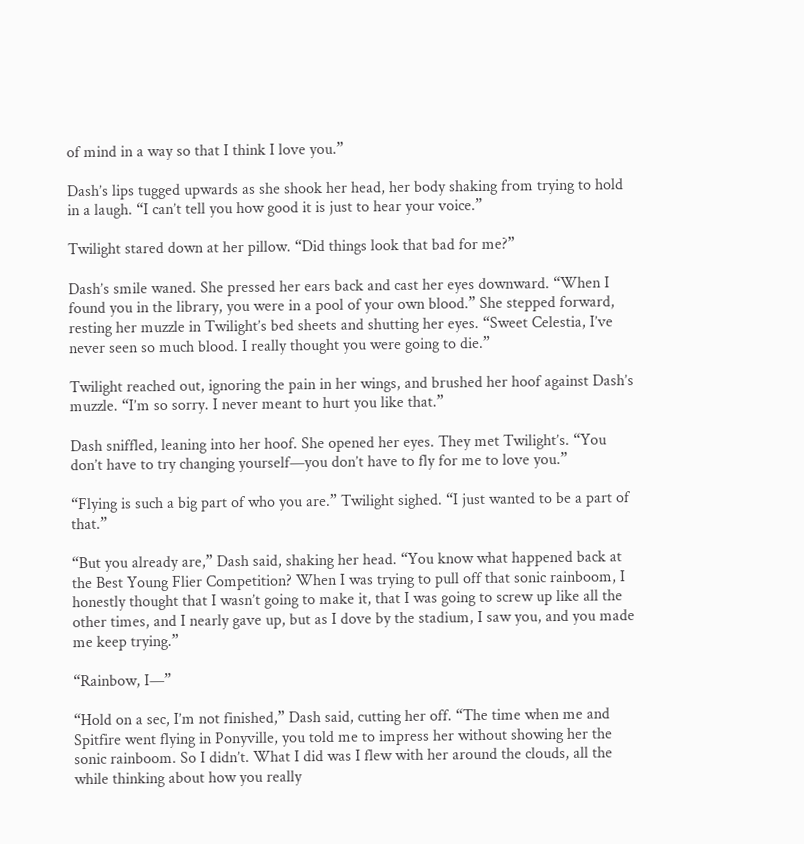of mind in a way so that I think I love you.”

Dash’s lips tugged upwards as she shook her head, her body shaking from trying to hold in a laugh. “I can’t tell you how good it is just to hear your voice.”

Twilight stared down at her pillow. “Did things look that bad for me?”

Dash’s smile waned. She pressed her ears back and cast her eyes downward. “When I found you in the library, you were in a pool of your own blood.” She stepped forward, resting her muzzle in Twilight’s bed sheets and shutting her eyes. “Sweet Celestia, I’ve never seen so much blood. I really thought you were going to die.”

Twilight reached out, ignoring the pain in her wings, and brushed her hoof against Dash’s muzzle. “I’m so sorry. I never meant to hurt you like that.”

Dash sniffled, leaning into her hoof. She opened her eyes. They met Twilight’s. “You don’t have to try changing yourself—you don’t have to fly for me to love you.”

“Flying is such a big part of who you are.” Twilight sighed. “I just wanted to be a part of that.”

“But you already are,” Dash said, shaking her head. “You know what happened back at the Best Young Flier Competition? When I was trying to pull off that sonic rainboom, I honestly thought that I wasn’t going to make it, that I was going to screw up like all the other times, and I nearly gave up, but as I dove by the stadium, I saw you, and you made me keep trying.”

“Rainbow, I—”

“Hold on a sec, I’m not finished,” Dash said, cutting her off. “The time when me and Spitfire went flying in Ponyville, you told me to impress her without showing her the sonic rainboom. So I didn’t. What I did was I flew with her around the clouds, all the while thinking about how you really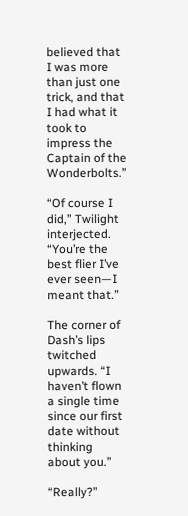believed that I was more than just one trick, and that I had what it took to impress the Captain of the Wonderbolts.”

“Of course I did,” Twilight interjected. “You’re the best flier I’ve ever seen—I meant that.”

The corner of Dash’s lips twitched upwards. “I haven’t flown a single time since our first date without thinking about you.”

“Really?”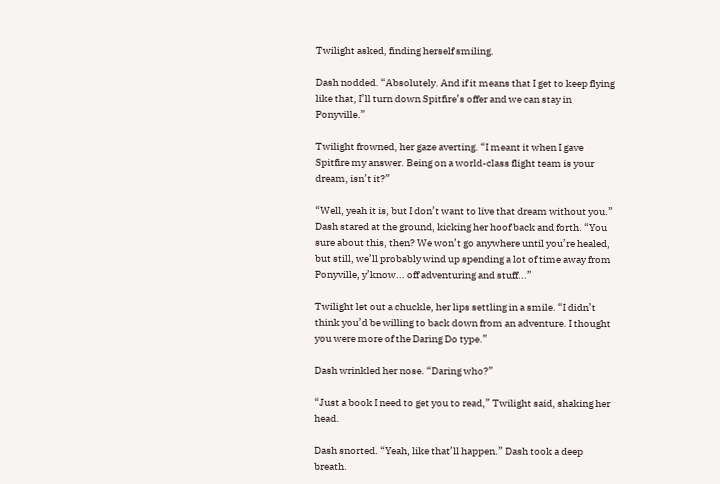Twilight asked, finding herself smiling.

Dash nodded. “Absolutely. And if it means that I get to keep flying like that, I’ll turn down Spitfire’s offer and we can stay in Ponyville.”

Twilight frowned, her gaze averting. “I meant it when I gave Spitfire my answer. Being on a world-class flight team is your dream, isn’t it?”

“Well, yeah it is, but I don’t want to live that dream without you.” Dash stared at the ground, kicking her hoof back and forth. “You sure about this, then? We won’t go anywhere until you’re healed, but still, we’ll probably wind up spending a lot of time away from Ponyville, y’know... off adventuring and stuff...”

Twilight let out a chuckle, her lips settling in a smile. “I didn’t think you’d be willing to back down from an adventure. I thought you were more of the Daring Do type.”

Dash wrinkled her nose. “Daring who?”

“Just a book I need to get you to read,” Twilight said, shaking her head.

Dash snorted. “Yeah, like that’ll happen.” Dash took a deep breath.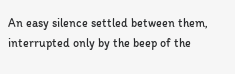An easy silence settled between them, interrupted only by the beep of the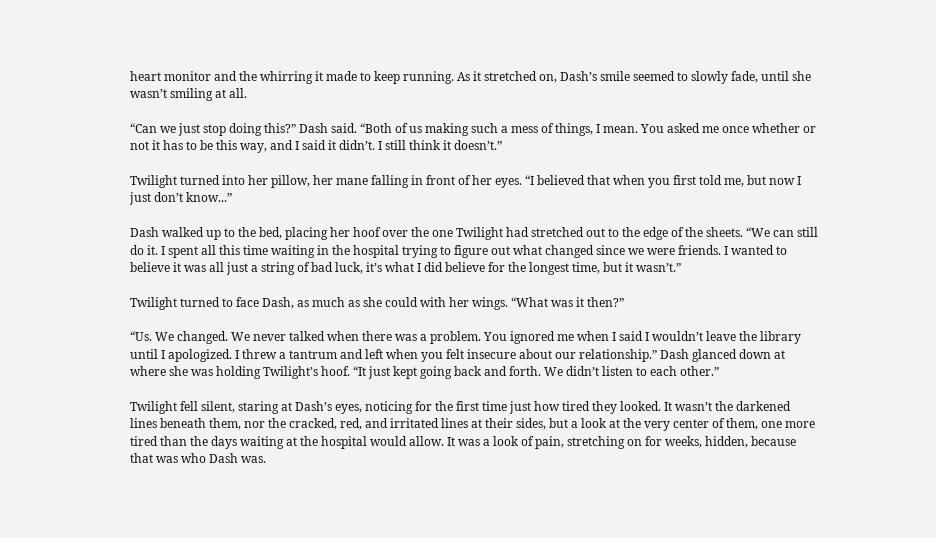heart monitor and the whirring it made to keep running. As it stretched on, Dash’s smile seemed to slowly fade, until she wasn’t smiling at all.

“Can we just stop doing this?” Dash said. “Both of us making such a mess of things, I mean. You asked me once whether or not it has to be this way, and I said it didn’t. I still think it doesn’t.”

Twilight turned into her pillow, her mane falling in front of her eyes. “I believed that when you first told me, but now I just don’t know...”

Dash walked up to the bed, placing her hoof over the one Twilight had stretched out to the edge of the sheets. “We can still do it. I spent all this time waiting in the hospital trying to figure out what changed since we were friends. I wanted to believe it was all just a string of bad luck, it’s what I did believe for the longest time, but it wasn’t.”

Twilight turned to face Dash, as much as she could with her wings. “What was it then?”

“Us. We changed. We never talked when there was a problem. You ignored me when I said I wouldn’t leave the library until I apologized. I threw a tantrum and left when you felt insecure about our relationship.” Dash glanced down at where she was holding Twilight’s hoof. “It just kept going back and forth. We didn’t listen to each other.”

Twilight fell silent, staring at Dash’s eyes, noticing for the first time just how tired they looked. It wasn’t the darkened lines beneath them, nor the cracked, red, and irritated lines at their sides, but a look at the very center of them, one more tired than the days waiting at the hospital would allow. It was a look of pain, stretching on for weeks, hidden, because that was who Dash was.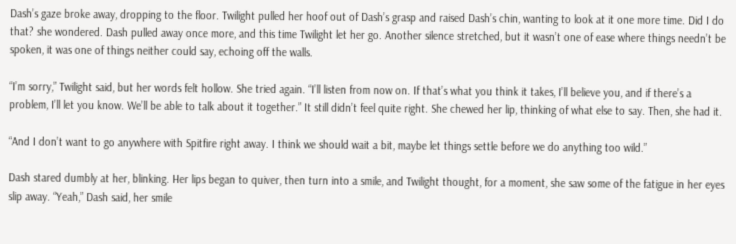Dash’s gaze broke away, dropping to the floor. Twilight pulled her hoof out of Dash’s grasp and raised Dash’s chin, wanting to look at it one more time. Did I do that? she wondered. Dash pulled away once more, and this time Twilight let her go. Another silence stretched, but it wasn’t one of ease where things needn’t be spoken, it was one of things neither could say, echoing off the walls.

“I’m sorry,” Twilight said, but her words felt hollow. She tried again. “I’ll listen from now on. If that’s what you think it takes, I’ll believe you, and if there’s a problem, I’ll let you know. We’ll be able to talk about it together.” It still didn’t feel quite right. She chewed her lip, thinking of what else to say. Then, she had it.

“And I don’t want to go anywhere with Spitfire right away. I think we should wait a bit, maybe let things settle before we do anything too wild.”

Dash stared dumbly at her, blinking. Her lips began to quiver, then turn into a smile, and Twilight thought, for a moment, she saw some of the fatigue in her eyes slip away. “Yeah,” Dash said, her smile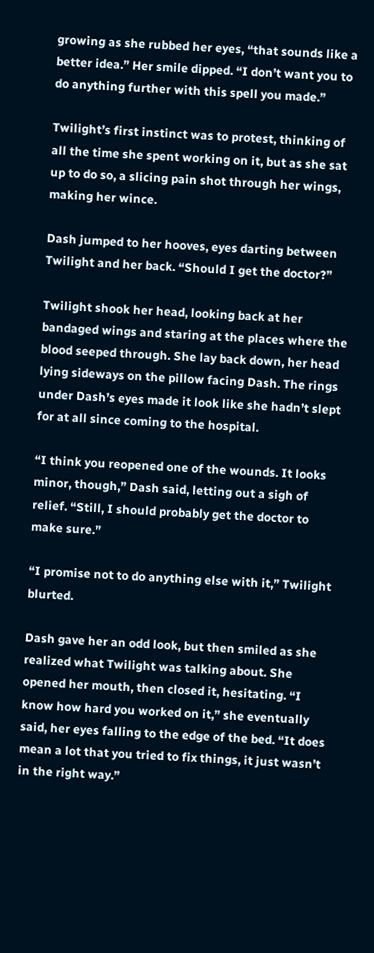growing as she rubbed her eyes, “that sounds like a better idea.” Her smile dipped. “I don’t want you to do anything further with this spell you made.”

Twilight’s first instinct was to protest, thinking of all the time she spent working on it, but as she sat up to do so, a slicing pain shot through her wings, making her wince.

Dash jumped to her hooves, eyes darting between Twilight and her back. “Should I get the doctor?”

Twilight shook her head, looking back at her bandaged wings and staring at the places where the blood seeped through. She lay back down, her head lying sideways on the pillow facing Dash. The rings under Dash’s eyes made it look like she hadn’t slept for at all since coming to the hospital.

“I think you reopened one of the wounds. It looks minor, though,” Dash said, letting out a sigh of relief. “Still, I should probably get the doctor to make sure.”

“I promise not to do anything else with it,” Twilight blurted.

Dash gave her an odd look, but then smiled as she realized what Twilight was talking about. She opened her mouth, then closed it, hesitating. “I know how hard you worked on it,” she eventually said, her eyes falling to the edge of the bed. “It does mean a lot that you tried to fix things, it just wasn’t in the right way.”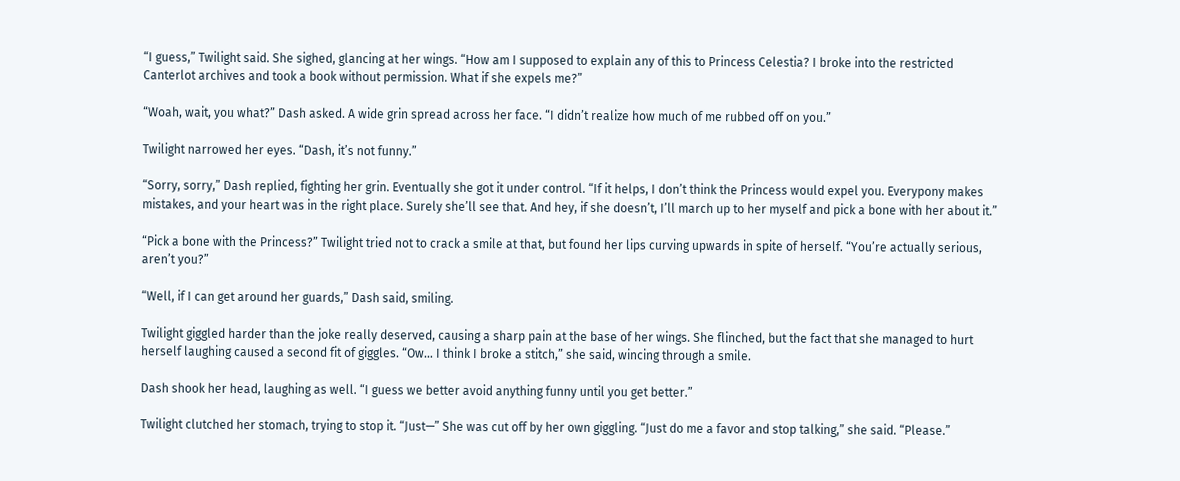“I guess,” Twilight said. She sighed, glancing at her wings. “How am I supposed to explain any of this to Princess Celestia? I broke into the restricted Canterlot archives and took a book without permission. What if she expels me?”

“Woah, wait, you what?” Dash asked. A wide grin spread across her face. “I didn’t realize how much of me rubbed off on you.”

Twilight narrowed her eyes. “Dash, it’s not funny.”

“Sorry, sorry,” Dash replied, fighting her grin. Eventually she got it under control. “If it helps, I don’t think the Princess would expel you. Everypony makes mistakes, and your heart was in the right place. Surely she’ll see that. And hey, if she doesn’t, I’ll march up to her myself and pick a bone with her about it.”

“Pick a bone with the Princess?” Twilight tried not to crack a smile at that, but found her lips curving upwards in spite of herself. “You’re actually serious, aren’t you?”

“Well, if I can get around her guards,” Dash said, smiling.

Twilight giggled harder than the joke really deserved, causing a sharp pain at the base of her wings. She flinched, but the fact that she managed to hurt herself laughing caused a second fit of giggles. “Ow… I think I broke a stitch,” she said, wincing through a smile.

Dash shook her head, laughing as well. “I guess we better avoid anything funny until you get better.”

Twilight clutched her stomach, trying to stop it. “Just—” She was cut off by her own giggling. “Just do me a favor and stop talking,” she said. “Please.”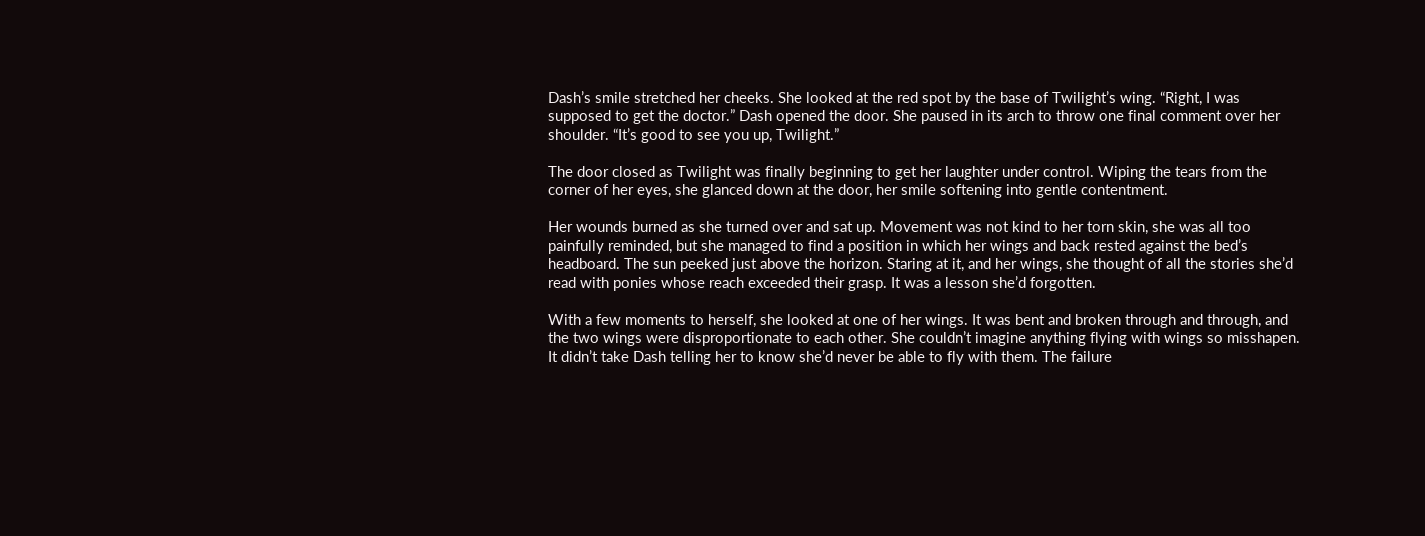Dash’s smile stretched her cheeks. She looked at the red spot by the base of Twilight’s wing. “Right, I was supposed to get the doctor.” Dash opened the door. She paused in its arch to throw one final comment over her shoulder. “It’s good to see you up, Twilight.”

The door closed as Twilight was finally beginning to get her laughter under control. Wiping the tears from the corner of her eyes, she glanced down at the door, her smile softening into gentle contentment.

Her wounds burned as she turned over and sat up. Movement was not kind to her torn skin, she was all too painfully reminded, but she managed to find a position in which her wings and back rested against the bed’s headboard. The sun peeked just above the horizon. Staring at it, and her wings, she thought of all the stories she’d read with ponies whose reach exceeded their grasp. It was a lesson she’d forgotten.

With a few moments to herself, she looked at one of her wings. It was bent and broken through and through, and the two wings were disproportionate to each other. She couldn’t imagine anything flying with wings so misshapen. It didn’t take Dash telling her to know she’d never be able to fly with them. The failure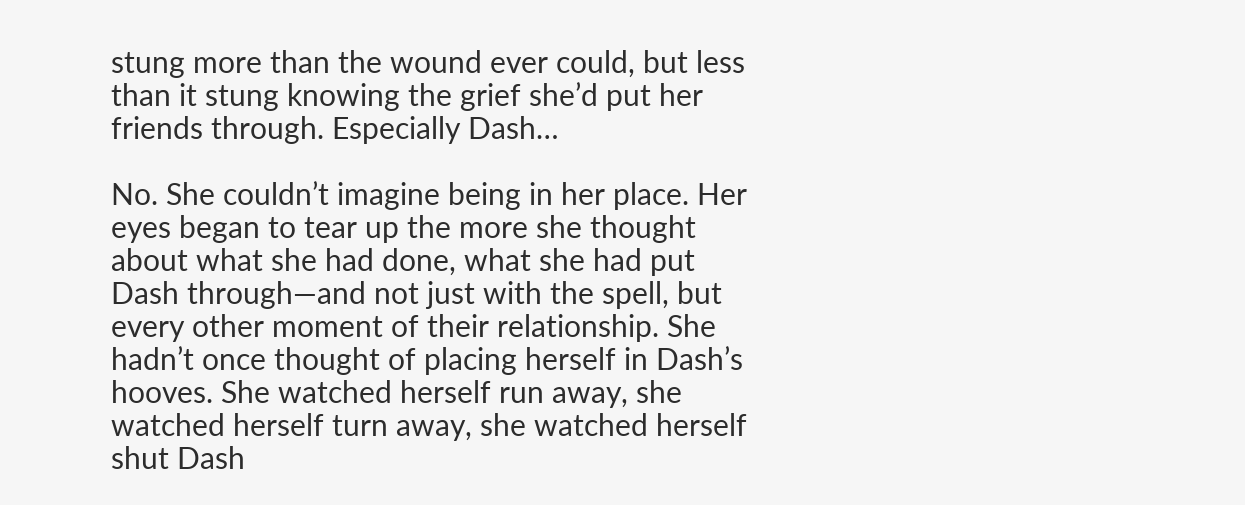stung more than the wound ever could, but less than it stung knowing the grief she’d put her friends through. Especially Dash…

No. She couldn’t imagine being in her place. Her eyes began to tear up the more she thought about what she had done, what she had put Dash through—and not just with the spell, but every other moment of their relationship. She hadn’t once thought of placing herself in Dash’s hooves. She watched herself run away, she watched herself turn away, she watched herself shut Dash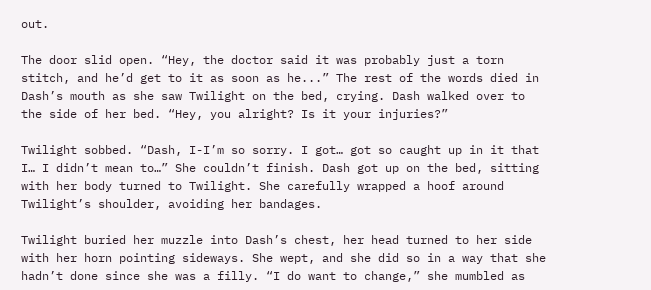out.

The door slid open. “Hey, the doctor said it was probably just a torn stitch, and he’d get to it as soon as he...” The rest of the words died in Dash’s mouth as she saw Twilight on the bed, crying. Dash walked over to the side of her bed. “Hey, you alright? Is it your injuries?”

Twilight sobbed. “Dash, I-I’m so sorry. I got… got so caught up in it that I… I didn’t mean to…” She couldn’t finish. Dash got up on the bed, sitting with her body turned to Twilight. She carefully wrapped a hoof around Twilight’s shoulder, avoiding her bandages.

Twilight buried her muzzle into Dash’s chest, her head turned to her side with her horn pointing sideways. She wept, and she did so in a way that she hadn’t done since she was a filly. “I do want to change,” she mumbled as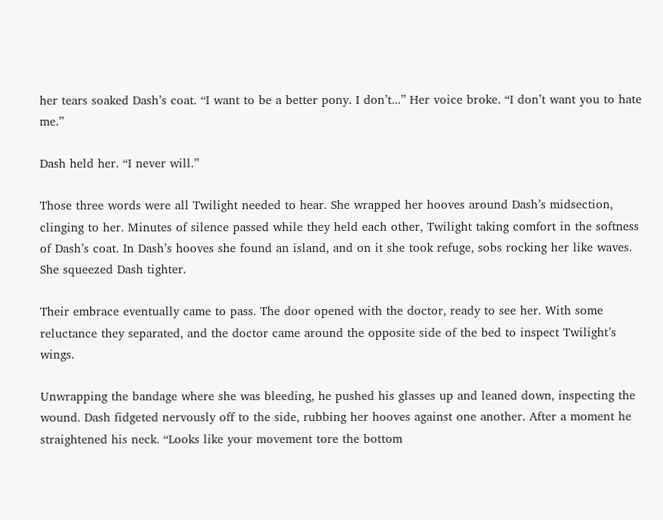her tears soaked Dash’s coat. “I want to be a better pony. I don’t...” Her voice broke. “I don’t want you to hate me.”

Dash held her. “I never will.”

Those three words were all Twilight needed to hear. She wrapped her hooves around Dash’s midsection, clinging to her. Minutes of silence passed while they held each other, Twilight taking comfort in the softness of Dash’s coat. In Dash’s hooves she found an island, and on it she took refuge, sobs rocking her like waves. She squeezed Dash tighter.

Their embrace eventually came to pass. The door opened with the doctor, ready to see her. With some reluctance they separated, and the doctor came around the opposite side of the bed to inspect Twilight’s wings.

Unwrapping the bandage where she was bleeding, he pushed his glasses up and leaned down, inspecting the wound. Dash fidgeted nervously off to the side, rubbing her hooves against one another. After a moment he straightened his neck. “Looks like your movement tore the bottom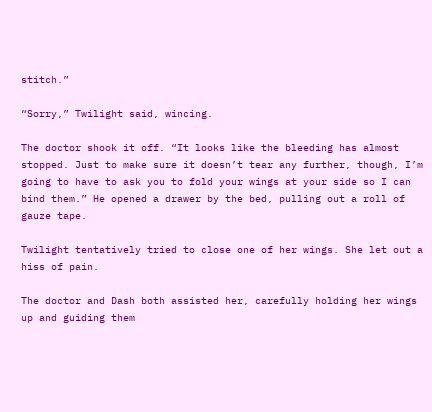stitch.”

“Sorry,” Twilight said, wincing.

The doctor shook it off. “It looks like the bleeding has almost stopped. Just to make sure it doesn’t tear any further, though, I’m going to have to ask you to fold your wings at your side so I can bind them.” He opened a drawer by the bed, pulling out a roll of gauze tape.

Twilight tentatively tried to close one of her wings. She let out a hiss of pain.

The doctor and Dash both assisted her, carefully holding her wings up and guiding them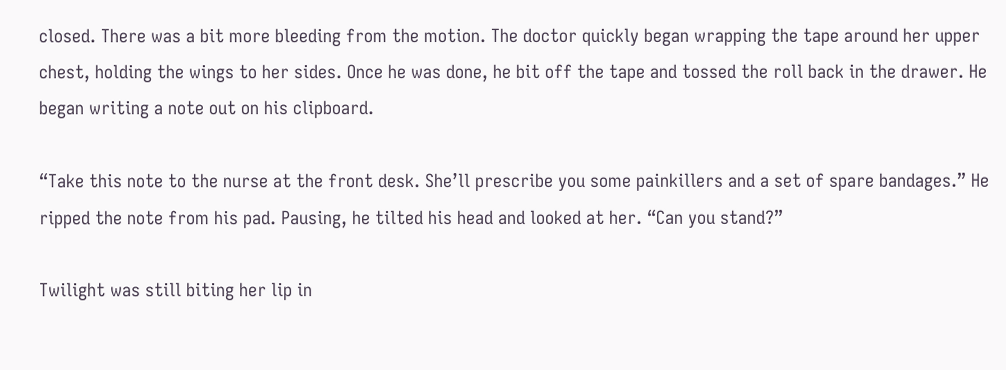closed. There was a bit more bleeding from the motion. The doctor quickly began wrapping the tape around her upper chest, holding the wings to her sides. Once he was done, he bit off the tape and tossed the roll back in the drawer. He began writing a note out on his clipboard.

“Take this note to the nurse at the front desk. She’ll prescribe you some painkillers and a set of spare bandages.” He ripped the note from his pad. Pausing, he tilted his head and looked at her. “Can you stand?”

Twilight was still biting her lip in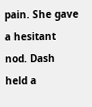pain. She gave a hesitant nod. Dash held a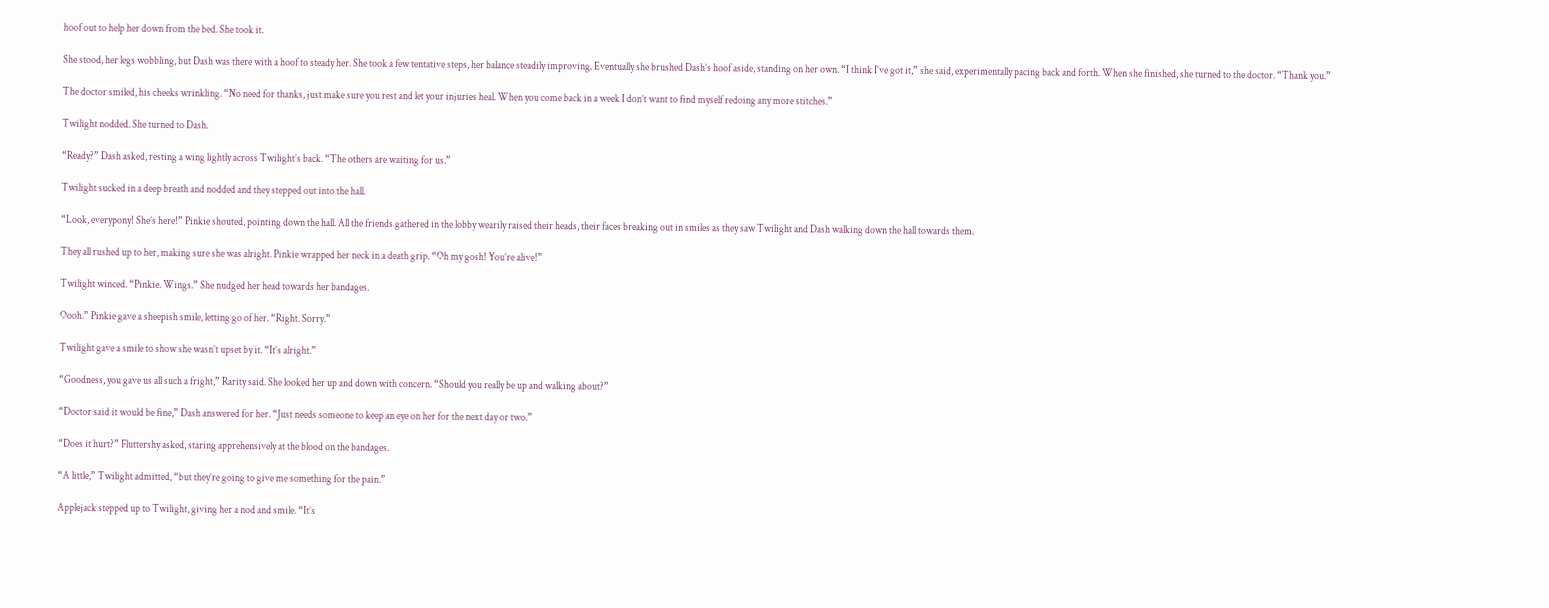hoof out to help her down from the bed. She took it.

She stood, her legs wobbling, but Dash was there with a hoof to steady her. She took a few tentative steps, her balance steadily improving. Eventually she brushed Dash’s hoof aside, standing on her own. “I think I’ve got it,” she said, experimentally pacing back and forth. When she finished, she turned to the doctor. “Thank you.”

The doctor smiled, his cheeks wrinkling. “No need for thanks, just make sure you rest and let your injuries heal. When you come back in a week I don’t want to find myself redoing any more stitches.”

Twilight nodded. She turned to Dash.

“Ready?” Dash asked, resting a wing lightly across Twilight’s back. “The others are waiting for us.”

Twilight sucked in a deep breath and nodded and they stepped out into the hall.

“Look, everypony! She’s here!” Pinkie shouted, pointing down the hall. All the friends gathered in the lobby wearily raised their heads, their faces breaking out in smiles as they saw Twilight and Dash walking down the hall towards them.

They all rushed up to her, making sure she was alright. Pinkie wrapped her neck in a death grip. “Oh my gosh! You’re alive!”

Twilight winced. “Pinkie. Wings.” She nudged her head towards her bandages.

Oooh.” Pinkie gave a sheepish smile, letting go of her. “Right. Sorry.”

Twilight gave a smile to show she wasn’t upset by it. “It’s alright.”

“Goodness, you gave us all such a fright,” Rarity said. She looked her up and down with concern. “Should you really be up and walking about?”

“Doctor said it would be fine,” Dash answered for her. “Just needs someone to keep an eye on her for the next day or two.”

“Does it hurt?” Fluttershy asked, staring apprehensively at the blood on the bandages.

“A little,” Twilight admitted, “but they’re going to give me something for the pain.”

Applejack stepped up to Twilight, giving her a nod and smile. “It’s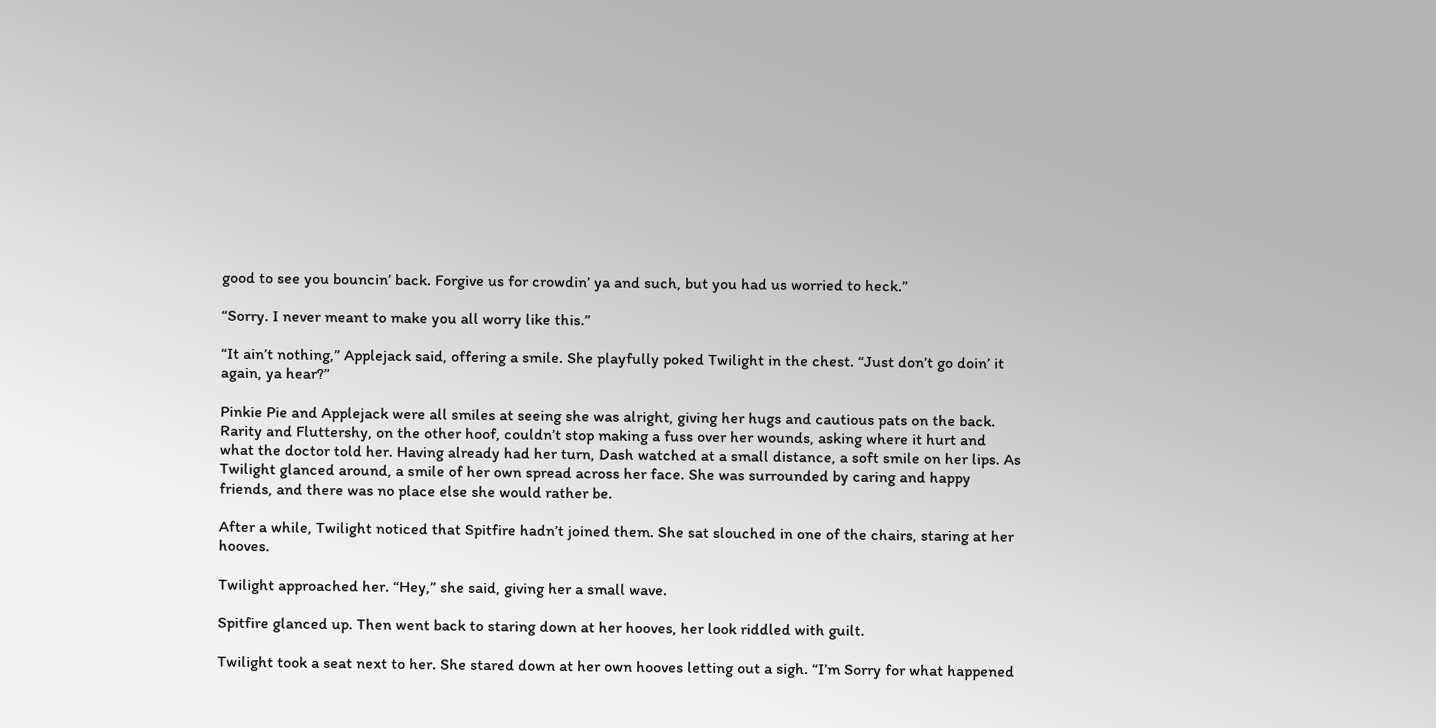good to see you bouncin’ back. Forgive us for crowdin’ ya and such, but you had us worried to heck.”

“Sorry. I never meant to make you all worry like this.”

“It ain’t nothing,” Applejack said, offering a smile. She playfully poked Twilight in the chest. “Just don’t go doin’ it again, ya hear?”

Pinkie Pie and Applejack were all smiles at seeing she was alright, giving her hugs and cautious pats on the back. Rarity and Fluttershy, on the other hoof, couldn’t stop making a fuss over her wounds, asking where it hurt and what the doctor told her. Having already had her turn, Dash watched at a small distance, a soft smile on her lips. As Twilight glanced around, a smile of her own spread across her face. She was surrounded by caring and happy friends, and there was no place else she would rather be.

After a while, Twilight noticed that Spitfire hadn’t joined them. She sat slouched in one of the chairs, staring at her hooves.

Twilight approached her. “Hey,” she said, giving her a small wave.

Spitfire glanced up. Then went back to staring down at her hooves, her look riddled with guilt.

Twilight took a seat next to her. She stared down at her own hooves letting out a sigh. “I’m Sorry for what happened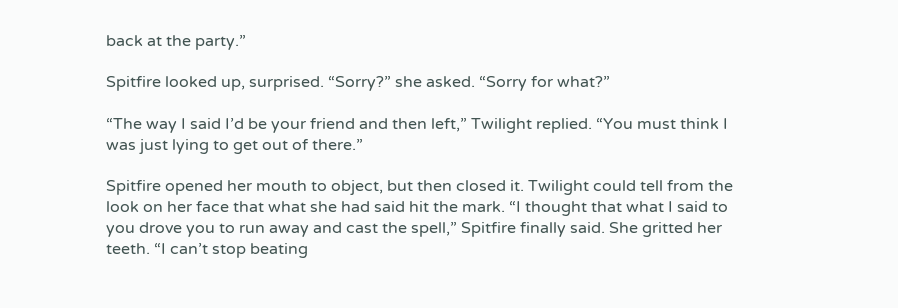back at the party.”

Spitfire looked up, surprised. “Sorry?” she asked. “Sorry for what?”

“The way I said I’d be your friend and then left,” Twilight replied. “You must think I was just lying to get out of there.”

Spitfire opened her mouth to object, but then closed it. Twilight could tell from the look on her face that what she had said hit the mark. “I thought that what I said to you drove you to run away and cast the spell,” Spitfire finally said. She gritted her teeth. “I can’t stop beating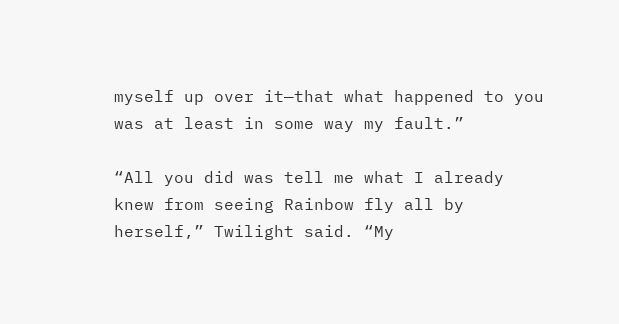myself up over it—that what happened to you was at least in some way my fault.”

“All you did was tell me what I already knew from seeing Rainbow fly all by herself,” Twilight said. “My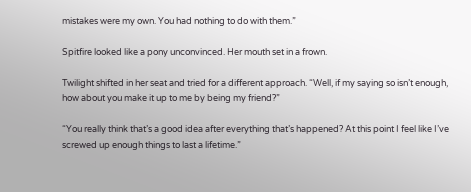mistakes were my own. You had nothing to do with them.”

Spitfire looked like a pony unconvinced. Her mouth set in a frown.

Twilight shifted in her seat and tried for a different approach. “Well, if my saying so isn’t enough, how about you make it up to me by being my friend?”

“You really think that’s a good idea after everything that’s happened? At this point I feel like I’ve screwed up enough things to last a lifetime.”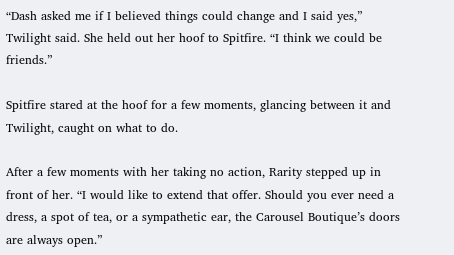“Dash asked me if I believed things could change and I said yes,” Twilight said. She held out her hoof to Spitfire. “I think we could be friends.”

Spitfire stared at the hoof for a few moments, glancing between it and Twilight, caught on what to do.

After a few moments with her taking no action, Rarity stepped up in front of her. “I would like to extend that offer. Should you ever need a dress, a spot of tea, or a sympathetic ear, the Carousel Boutique’s doors are always open.”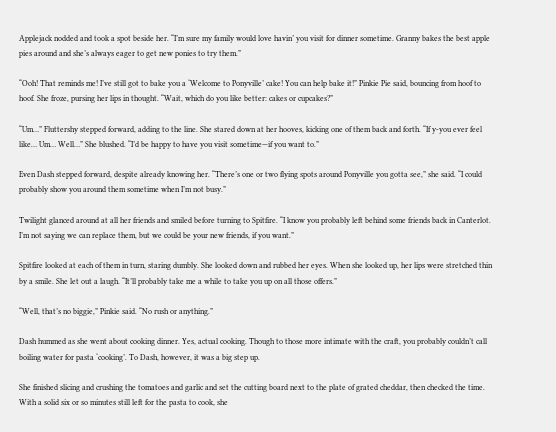Applejack nodded and took a spot beside her. “I’m sure my family would love havin’ you visit for dinner sometime. Granny bakes the best apple pies around and she’s always eager to get new ponies to try them.”

“Ooh! That reminds me! I’ve still got to bake you a ‘Welcome to Ponyville’ cake! You can help bake it!” Pinkie Pie said, bouncing from hoof to hoof. She froze, pursing her lips in thought. “Wait, which do you like better: cakes or cupcakes?”

“Um…” Fluttershy stepped forward, adding to the line. She stared down at her hooves, kicking one of them back and forth. “If y-you ever feel like… Um… Well…” She blushed. “I’d be happy to have you visit sometime—if you want to.”

Even Dash stepped forward, despite already knowing her. “There’s one or two flying spots around Ponyville you gotta see,” she said. “I could probably show you around them sometime when I’m not busy.”

Twilight glanced around at all her friends and smiled before turning to Spitfire. “I know you probably left behind some friends back in Canterlot. I’m not saying we can replace them, but we could be your new friends, if you want.”

Spitfire looked at each of them in turn, staring dumbly. She looked down and rubbed her eyes. When she looked up, her lips were stretched thin by a smile. She let out a laugh. “It’ll probably take me a while to take you up on all those offers.”

“Well, that’s no biggie,” Pinkie said. “No rush or anything.”

Dash hummed as she went about cooking dinner. Yes, actual cooking. Though to those more intimate with the craft, you probably couldn’t call boiling water for pasta ‘cooking’. To Dash, however, it was a big step up.

She finished slicing and crushing the tomatoes and garlic and set the cutting board next to the plate of grated cheddar, then checked the time. With a solid six or so minutes still left for the pasta to cook, she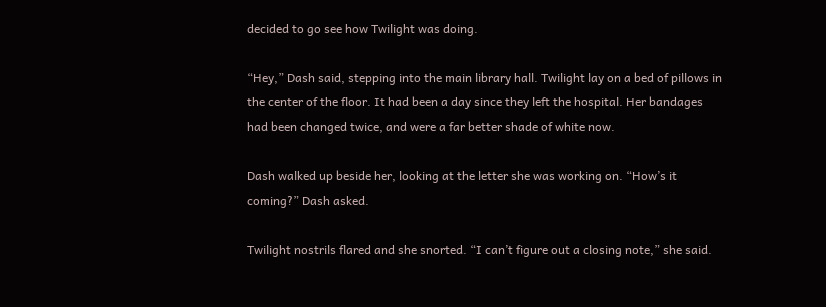decided to go see how Twilight was doing.

“Hey,” Dash said, stepping into the main library hall. Twilight lay on a bed of pillows in the center of the floor. It had been a day since they left the hospital. Her bandages had been changed twice, and were a far better shade of white now.

Dash walked up beside her, looking at the letter she was working on. “How’s it coming?” Dash asked.

Twilight nostrils flared and she snorted. “I can’t figure out a closing note,” she said.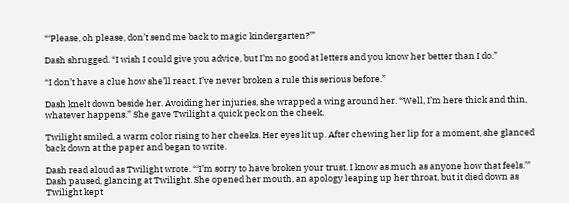“‘Please, oh please, don’t send me back to magic kindergarten?’”

Dash shrugged. “I wish I could give you advice, but I’m no good at letters and you know her better than I do.”

“I don’t have a clue how she’ll react. I’ve never broken a rule this serious before.”

Dash knelt down beside her. Avoiding her injuries, she wrapped a wing around her. “Well, I’m here thick and thin, whatever happens.” She gave Twilight a quick peck on the cheek.

Twilight smiled, a warm color rising to her cheeks. Her eyes lit up. After chewing her lip for a moment, she glanced back down at the paper and began to write.

Dash read aloud as Twilight wrote. “‘I’m sorry to have broken your trust. I know as much as anyone how that feels.’” Dash paused, glancing at Twilight. She opened her mouth, an apology leaping up her throat, but it died down as Twilight kept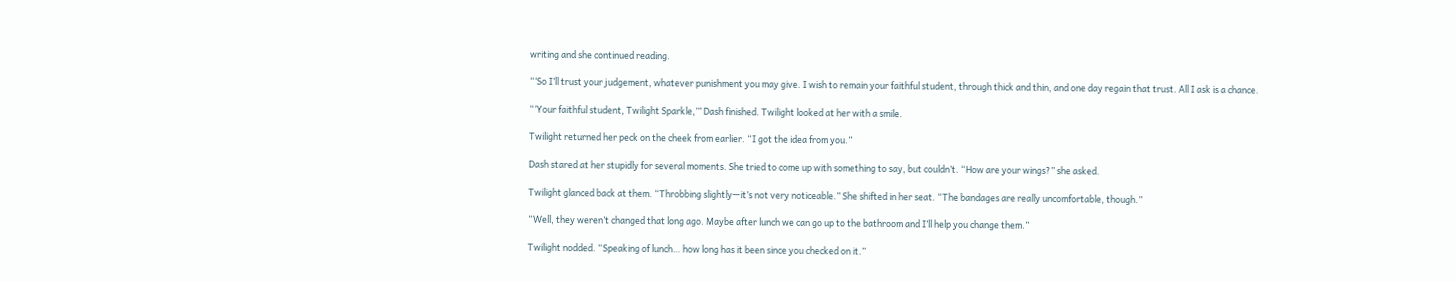writing and she continued reading.

“‘So I’ll trust your judgement, whatever punishment you may give. I wish to remain your faithful student, through thick and thin, and one day regain that trust. All I ask is a chance.

“‘Your faithful student, Twilight Sparkle,’” Dash finished. Twilight looked at her with a smile.

Twilight returned her peck on the cheek from earlier. “I got the idea from you.”

Dash stared at her stupidly for several moments. She tried to come up with something to say, but couldn’t. “How are your wings?” she asked.

Twilight glanced back at them. “Throbbing slightly—it’s not very noticeable.” She shifted in her seat. “The bandages are really uncomfortable, though.”

“Well, they weren’t changed that long ago. Maybe after lunch we can go up to the bathroom and I’ll help you change them.”

Twilight nodded. “Speaking of lunch… how long has it been since you checked on it.”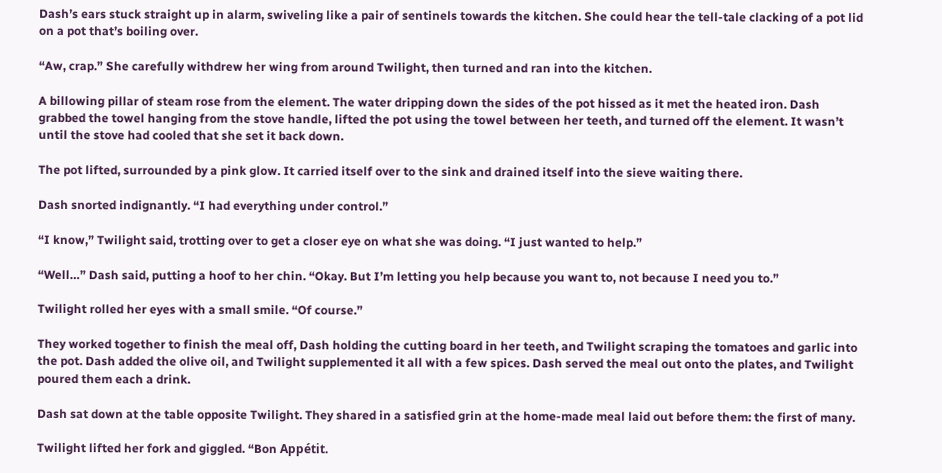Dash’s ears stuck straight up in alarm, swiveling like a pair of sentinels towards the kitchen. She could hear the tell-tale clacking of a pot lid on a pot that’s boiling over.

“Aw, crap.” She carefully withdrew her wing from around Twilight, then turned and ran into the kitchen.

A billowing pillar of steam rose from the element. The water dripping down the sides of the pot hissed as it met the heated iron. Dash grabbed the towel hanging from the stove handle, lifted the pot using the towel between her teeth, and turned off the element. It wasn’t until the stove had cooled that she set it back down.

The pot lifted, surrounded by a pink glow. It carried itself over to the sink and drained itself into the sieve waiting there.

Dash snorted indignantly. “I had everything under control.”

“I know,” Twilight said, trotting over to get a closer eye on what she was doing. “I just wanted to help.”

“Well…” Dash said, putting a hoof to her chin. “Okay. But I’m letting you help because you want to, not because I need you to.”

Twilight rolled her eyes with a small smile. “Of course.”

They worked together to finish the meal off, Dash holding the cutting board in her teeth, and Twilight scraping the tomatoes and garlic into the pot. Dash added the olive oil, and Twilight supplemented it all with a few spices. Dash served the meal out onto the plates, and Twilight poured them each a drink.

Dash sat down at the table opposite Twilight. They shared in a satisfied grin at the home-made meal laid out before them: the first of many.

Twilight lifted her fork and giggled. “Bon Appétit.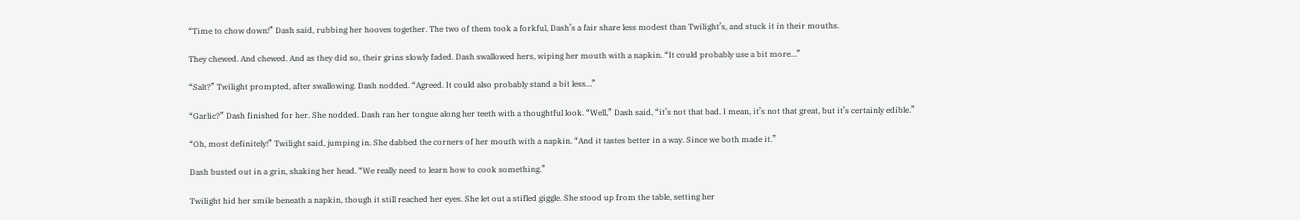“Time to chow down!” Dash said, rubbing her hooves together. The two of them took a forkful, Dash’s a fair share less modest than Twilight’s, and stuck it in their mouths.

They chewed. And chewed. And as they did so, their grins slowly faded. Dash swallowed hers, wiping her mouth with a napkin. “It could probably use a bit more…”

“Salt?” Twilight prompted, after swallowing. Dash nodded. “Agreed. It could also probably stand a bit less…”

“Garlic?” Dash finished for her. She nodded. Dash ran her tongue along her teeth with a thoughtful look. “Well,” Dash said, “it’s not that bad. I mean, it’s not that great, but it’s certainly edible.”

“Oh, most definitely!” Twilight said, jumping in. She dabbed the corners of her mouth with a napkin. “And it tastes better in a way. Since we both made it.”

Dash busted out in a grin, shaking her head. “We really need to learn how to cook something.”

Twilight hid her smile beneath a napkin, though it still reached her eyes. She let out a stifled giggle. She stood up from the table, setting her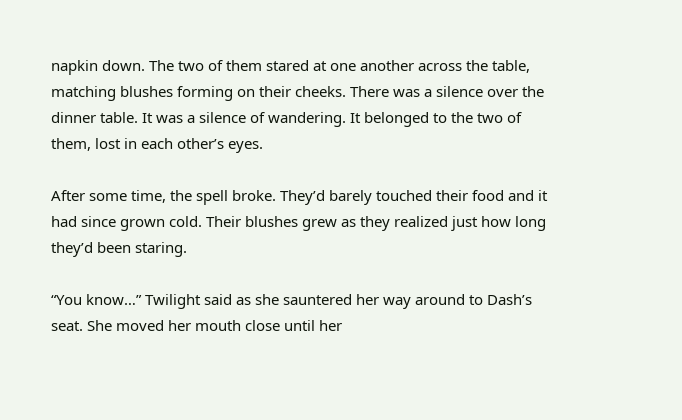napkin down. The two of them stared at one another across the table, matching blushes forming on their cheeks. There was a silence over the dinner table. It was a silence of wandering. It belonged to the two of them, lost in each other’s eyes.

After some time, the spell broke. They’d barely touched their food and it had since grown cold. Their blushes grew as they realized just how long they’d been staring.

“You know…” Twilight said as she sauntered her way around to Dash’s seat. She moved her mouth close until her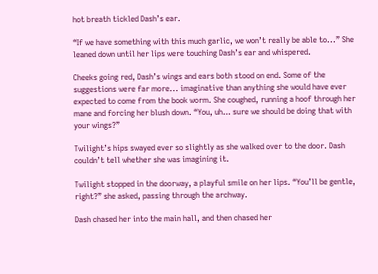hot breath tickled Dash’s ear.

“If we have something with this much garlic, we won’t really be able to...” She leaned down until her lips were touching Dash’s ear and whispered.

Cheeks going red, Dash’s wings and ears both stood on end. Some of the suggestions were far more... imaginative than anything she would have ever expected to come from the book worm. She coughed, running a hoof through her mane and forcing her blush down. “You, uh… sure we should be doing that with your wings?”

Twilight’s hips swayed ever so slightly as she walked over to the door. Dash couldn’t tell whether she was imagining it.

Twilight stopped in the doorway, a playful smile on her lips. “You’ll be gentle, right?” she asked, passing through the archway.

Dash chased her into the main hall, and then chased her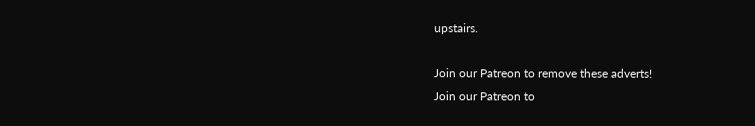upstairs.

Join our Patreon to remove these adverts!
Join our Patreon to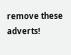remove these adverts!